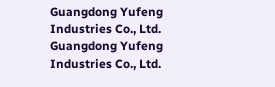Guangdong Yufeng Industries Co., Ltd.
Guangdong Yufeng Industries Co., Ltd.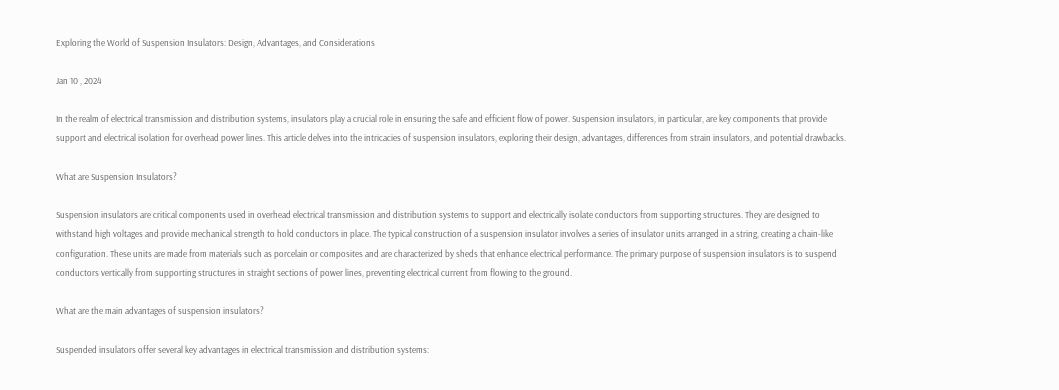Exploring the World of Suspension Insulators: Design, Advantages, and Considerations

Jan 10 , 2024

In the realm of electrical transmission and distribution systems, insulators play a crucial role in ensuring the safe and efficient flow of power. Suspension insulators, in particular, are key components that provide support and electrical isolation for overhead power lines. This article delves into the intricacies of suspension insulators, exploring their design, advantages, differences from strain insulators, and potential drawbacks.

What are Suspension Insulators?

Suspension insulators are critical components used in overhead electrical transmission and distribution systems to support and electrically isolate conductors from supporting structures. They are designed to withstand high voltages and provide mechanical strength to hold conductors in place. The typical construction of a suspension insulator involves a series of insulator units arranged in a string, creating a chain-like configuration. These units are made from materials such as porcelain or composites and are characterized by sheds that enhance electrical performance. The primary purpose of suspension insulators is to suspend conductors vertically from supporting structures in straight sections of power lines, preventing electrical current from flowing to the ground.

What are the main advantages of suspension insulators?

Suspended insulators offer several key advantages in electrical transmission and distribution systems: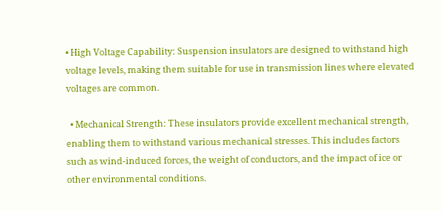• High Voltage Capability: Suspension insulators are designed to withstand high voltage levels, making them suitable for use in transmission lines where elevated voltages are common.

  • Mechanical Strength: These insulators provide excellent mechanical strength, enabling them to withstand various mechanical stresses. This includes factors such as wind-induced forces, the weight of conductors, and the impact of ice or other environmental conditions.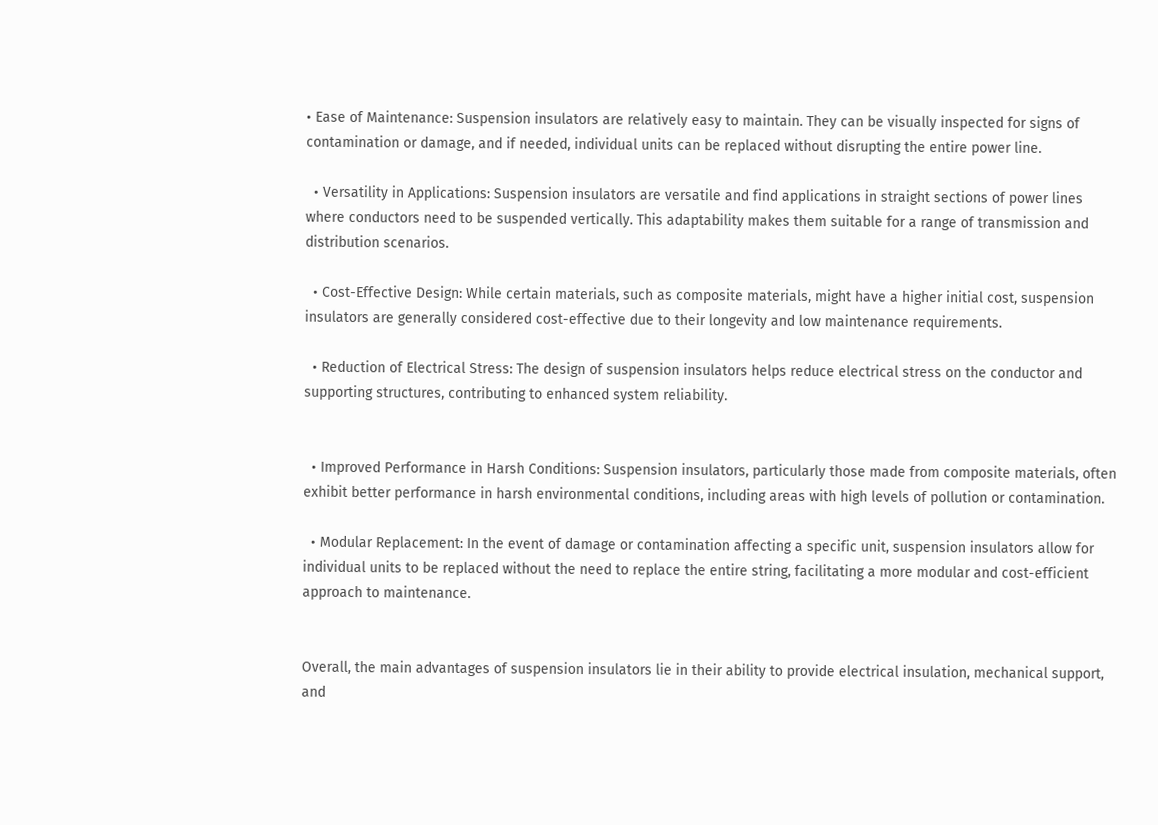• Ease of Maintenance: Suspension insulators are relatively easy to maintain. They can be visually inspected for signs of contamination or damage, and if needed, individual units can be replaced without disrupting the entire power line.

  • Versatility in Applications: Suspension insulators are versatile and find applications in straight sections of power lines where conductors need to be suspended vertically. This adaptability makes them suitable for a range of transmission and distribution scenarios.

  • Cost-Effective Design: While certain materials, such as composite materials, might have a higher initial cost, suspension insulators are generally considered cost-effective due to their longevity and low maintenance requirements.

  • Reduction of Electrical Stress: The design of suspension insulators helps reduce electrical stress on the conductor and supporting structures, contributing to enhanced system reliability.


  • Improved Performance in Harsh Conditions: Suspension insulators, particularly those made from composite materials, often exhibit better performance in harsh environmental conditions, including areas with high levels of pollution or contamination.

  • Modular Replacement: In the event of damage or contamination affecting a specific unit, suspension insulators allow for individual units to be replaced without the need to replace the entire string, facilitating a more modular and cost-efficient approach to maintenance.


Overall, the main advantages of suspension insulators lie in their ability to provide electrical insulation, mechanical support, and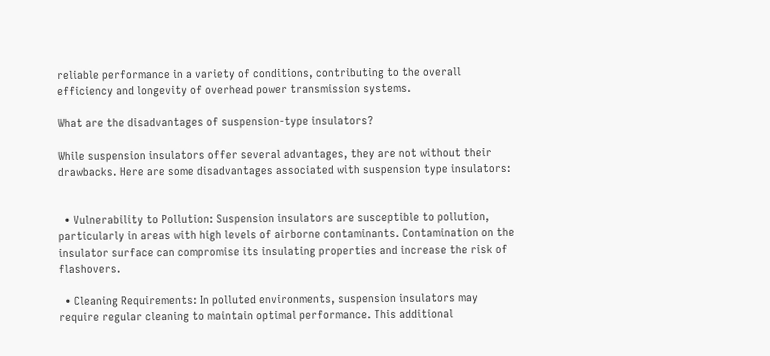reliable performance in a variety of conditions, contributing to the overall efficiency and longevity of overhead power transmission systems.

What are the disadvantages of suspension-type insulators?

While suspension insulators offer several advantages, they are not without their drawbacks. Here are some disadvantages associated with suspension type insulators:


  • Vulnerability to Pollution: Suspension insulators are susceptible to pollution, particularly in areas with high levels of airborne contaminants. Contamination on the insulator surface can compromise its insulating properties and increase the risk of flashovers.

  • Cleaning Requirements: In polluted environments, suspension insulators may require regular cleaning to maintain optimal performance. This additional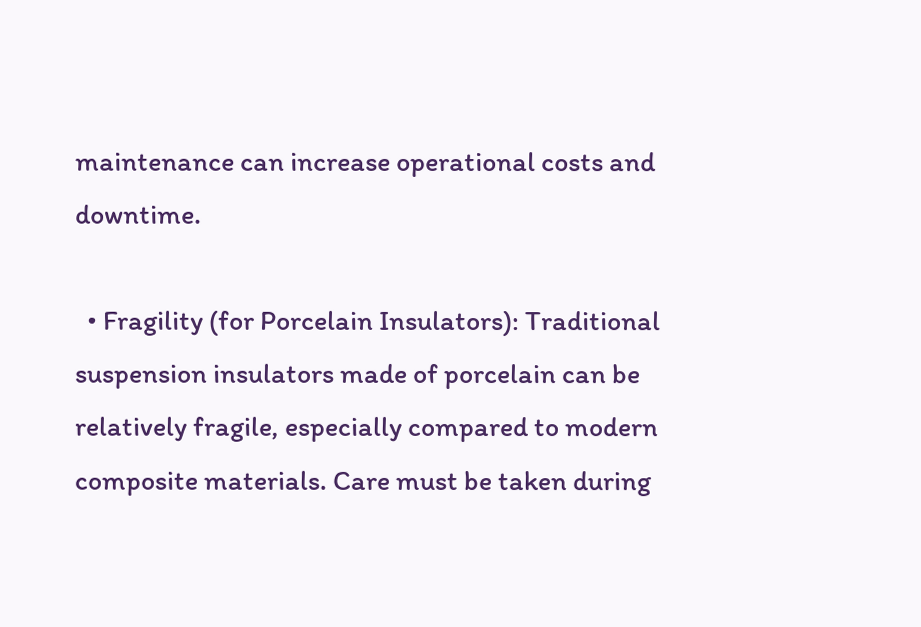maintenance can increase operational costs and downtime.

  • Fragility (for Porcelain Insulators): Traditional suspension insulators made of porcelain can be relatively fragile, especially compared to modern composite materials. Care must be taken during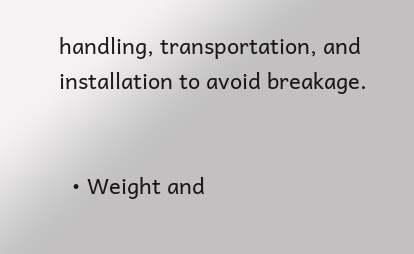handling, transportation, and installation to avoid breakage.


  • Weight and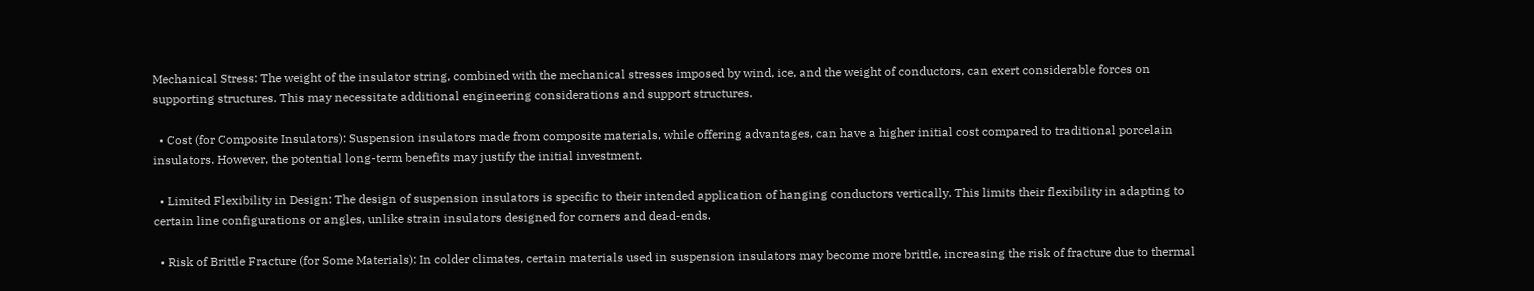Mechanical Stress: The weight of the insulator string, combined with the mechanical stresses imposed by wind, ice, and the weight of conductors, can exert considerable forces on supporting structures. This may necessitate additional engineering considerations and support structures.

  • Cost (for Composite Insulators): Suspension insulators made from composite materials, while offering advantages, can have a higher initial cost compared to traditional porcelain insulators. However, the potential long-term benefits may justify the initial investment.

  • Limited Flexibility in Design: The design of suspension insulators is specific to their intended application of hanging conductors vertically. This limits their flexibility in adapting to certain line configurations or angles, unlike strain insulators designed for corners and dead-ends.

  • Risk of Brittle Fracture (for Some Materials): In colder climates, certain materials used in suspension insulators may become more brittle, increasing the risk of fracture due to thermal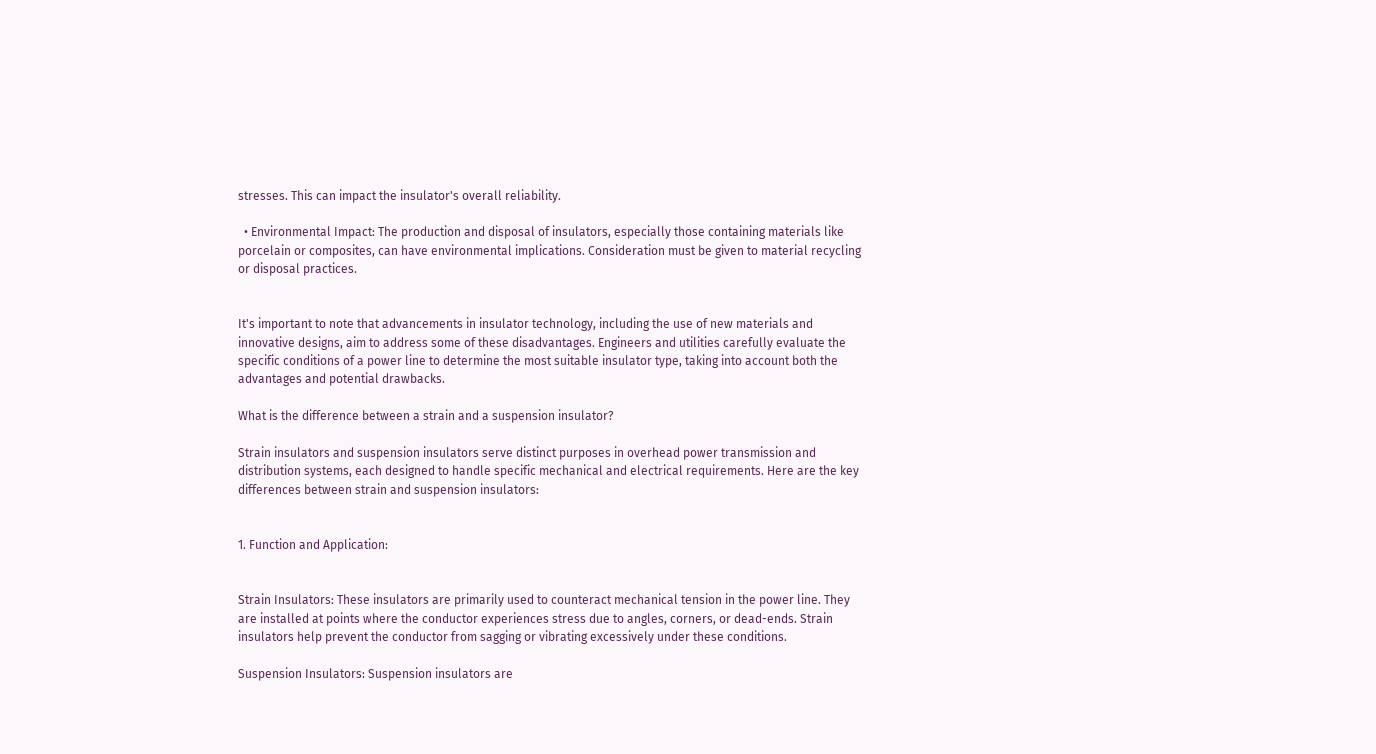stresses. This can impact the insulator's overall reliability.

  • Environmental Impact: The production and disposal of insulators, especially those containing materials like porcelain or composites, can have environmental implications. Consideration must be given to material recycling or disposal practices.


It's important to note that advancements in insulator technology, including the use of new materials and innovative designs, aim to address some of these disadvantages. Engineers and utilities carefully evaluate the specific conditions of a power line to determine the most suitable insulator type, taking into account both the advantages and potential drawbacks.

What is the difference between a strain and a suspension insulator?

Strain insulators and suspension insulators serve distinct purposes in overhead power transmission and distribution systems, each designed to handle specific mechanical and electrical requirements. Here are the key differences between strain and suspension insulators:


1. Function and Application:


Strain Insulators: These insulators are primarily used to counteract mechanical tension in the power line. They are installed at points where the conductor experiences stress due to angles, corners, or dead-ends. Strain insulators help prevent the conductor from sagging or vibrating excessively under these conditions.

Suspension Insulators: Suspension insulators are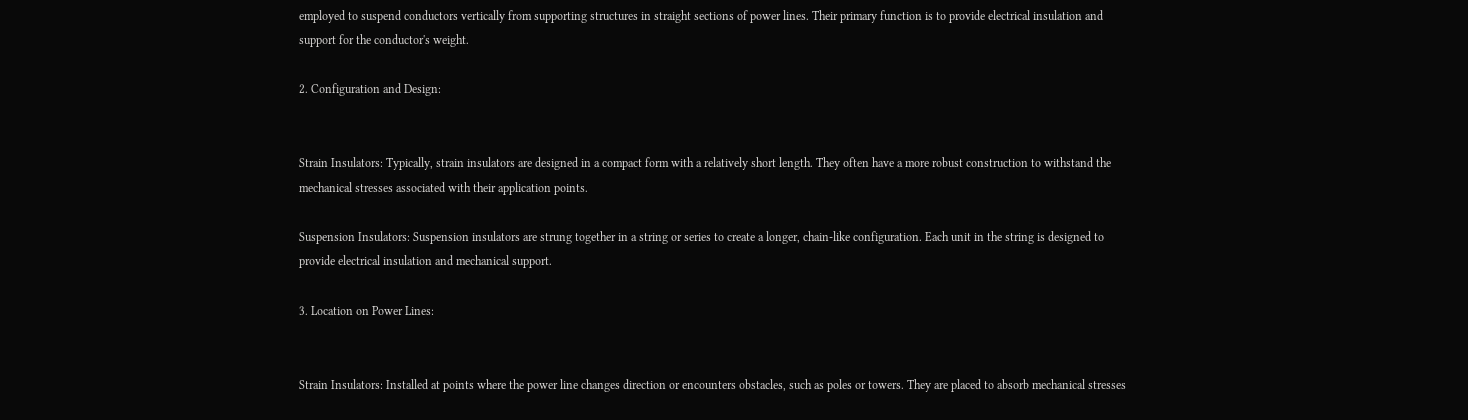employed to suspend conductors vertically from supporting structures in straight sections of power lines. Their primary function is to provide electrical insulation and support for the conductor's weight.

2. Configuration and Design:


Strain Insulators: Typically, strain insulators are designed in a compact form with a relatively short length. They often have a more robust construction to withstand the mechanical stresses associated with their application points.

Suspension Insulators: Suspension insulators are strung together in a string or series to create a longer, chain-like configuration. Each unit in the string is designed to provide electrical insulation and mechanical support.

3. Location on Power Lines:


Strain Insulators: Installed at points where the power line changes direction or encounters obstacles, such as poles or towers. They are placed to absorb mechanical stresses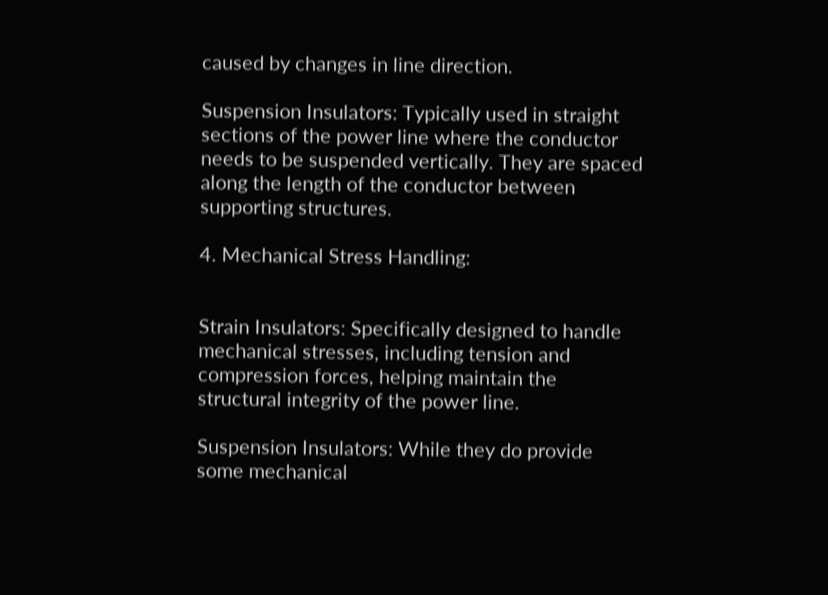caused by changes in line direction.

Suspension Insulators: Typically used in straight sections of the power line where the conductor needs to be suspended vertically. They are spaced along the length of the conductor between supporting structures.

4. Mechanical Stress Handling:


Strain Insulators: Specifically designed to handle mechanical stresses, including tension and compression forces, helping maintain the structural integrity of the power line.

Suspension Insulators: While they do provide some mechanical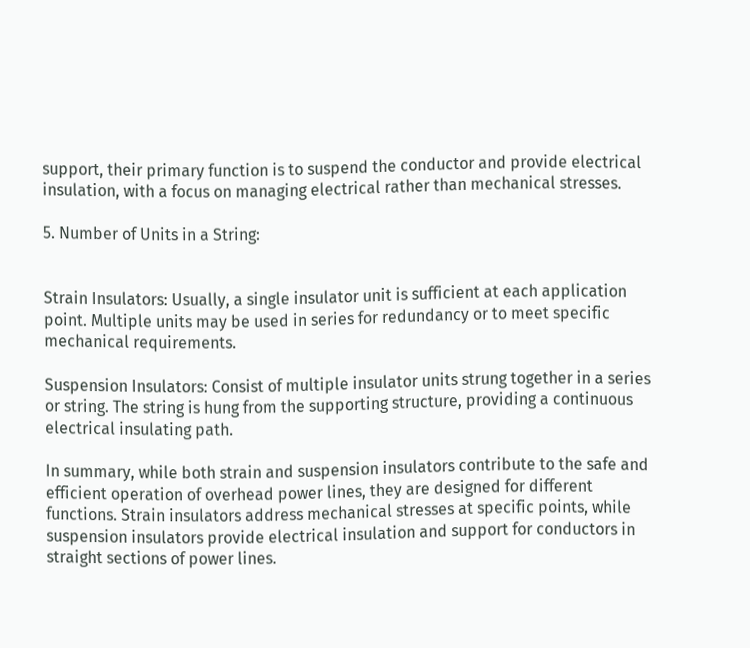support, their primary function is to suspend the conductor and provide electrical insulation, with a focus on managing electrical rather than mechanical stresses.

5. Number of Units in a String:


Strain Insulators: Usually, a single insulator unit is sufficient at each application point. Multiple units may be used in series for redundancy or to meet specific mechanical requirements.

Suspension Insulators: Consist of multiple insulator units strung together in a series or string. The string is hung from the supporting structure, providing a continuous electrical insulating path.

In summary, while both strain and suspension insulators contribute to the safe and efficient operation of overhead power lines, they are designed for different functions. Strain insulators address mechanical stresses at specific points, while suspension insulators provide electrical insulation and support for conductors in straight sections of power lines.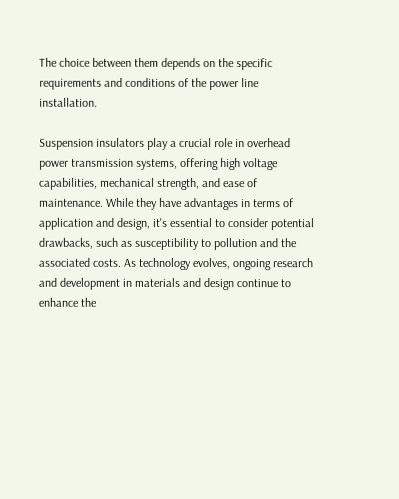The choice between them depends on the specific requirements and conditions of the power line installation.

Suspension insulators play a crucial role in overhead power transmission systems, offering high voltage capabilities, mechanical strength, and ease of maintenance. While they have advantages in terms of application and design, it's essential to consider potential drawbacks, such as susceptibility to pollution and the associated costs. As technology evolves, ongoing research and development in materials and design continue to enhance the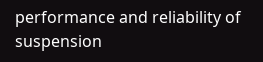performance and reliability of suspension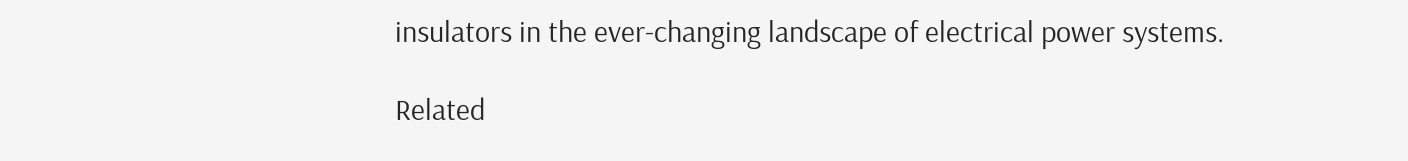insulators in the ever-changing landscape of electrical power systems.

Related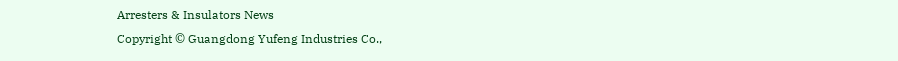Arresters & Insulators News
Copyright © Guangdong Yufeng Industries Co.,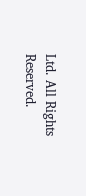Ltd. All Rights Reserved.